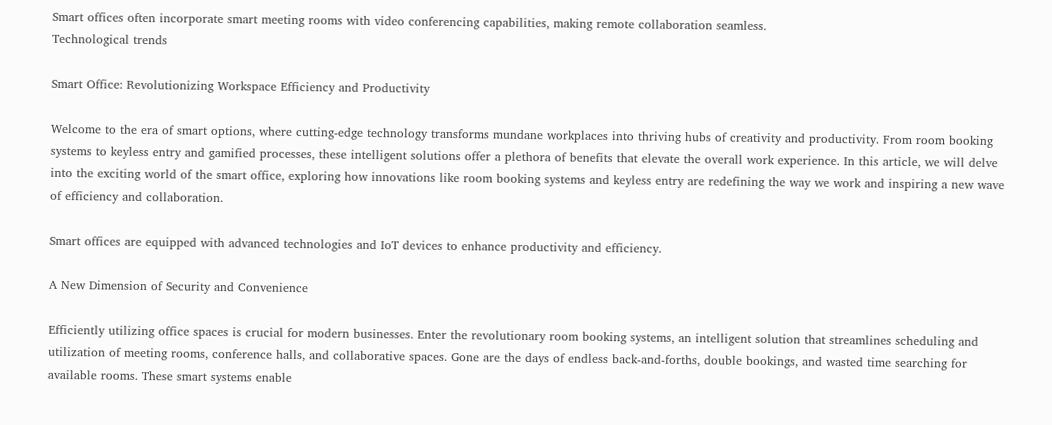Smart offices often incorporate smart meeting rooms with video conferencing capabilities, making remote collaboration seamless.
Technological trends

Smart Office: Revolutionizing Workspace Efficiency and Productivity

Welcome to the era of smart options, where cutting-edge technology transforms mundane workplaces into thriving hubs of creativity and productivity. From room booking systems to keyless entry and gamified processes, these intelligent solutions offer a plethora of benefits that elevate the overall work experience. In this article, we will delve into the exciting world of the smart office, exploring how innovations like room booking systems and keyless entry are redefining the way we work and inspiring a new wave of efficiency and collaboration.

Smart offices are equipped with advanced technologies and IoT devices to enhance productivity and efficiency.

A New Dimension of Security and Convenience

Efficiently utilizing office spaces is crucial for modern businesses. Enter the revolutionary room booking systems, an intelligent solution that streamlines scheduling and utilization of meeting rooms, conference halls, and collaborative spaces. Gone are the days of endless back-and-forths, double bookings, and wasted time searching for available rooms. These smart systems enable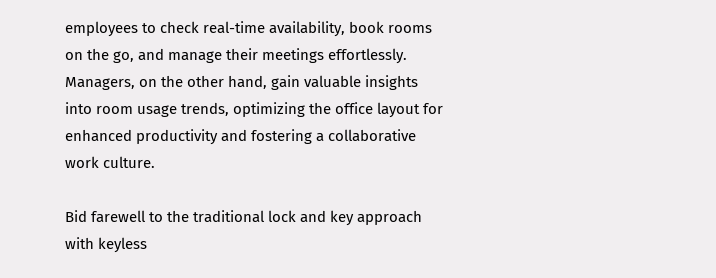employees to check real-time availability, book rooms on the go, and manage their meetings effortlessly. Managers, on the other hand, gain valuable insights into room usage trends, optimizing the office layout for enhanced productivity and fostering a collaborative work culture.

Bid farewell to the traditional lock and key approach with keyless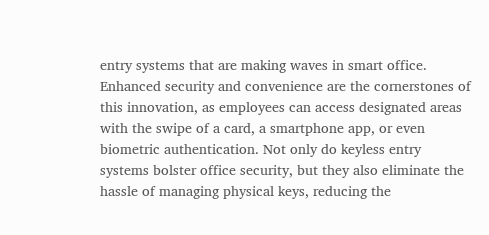entry systems that are making waves in smart office. Enhanced security and convenience are the cornerstones of this innovation, as employees can access designated areas with the swipe of a card, a smartphone app, or even biometric authentication. Not only do keyless entry systems bolster office security, but they also eliminate the hassle of managing physical keys, reducing the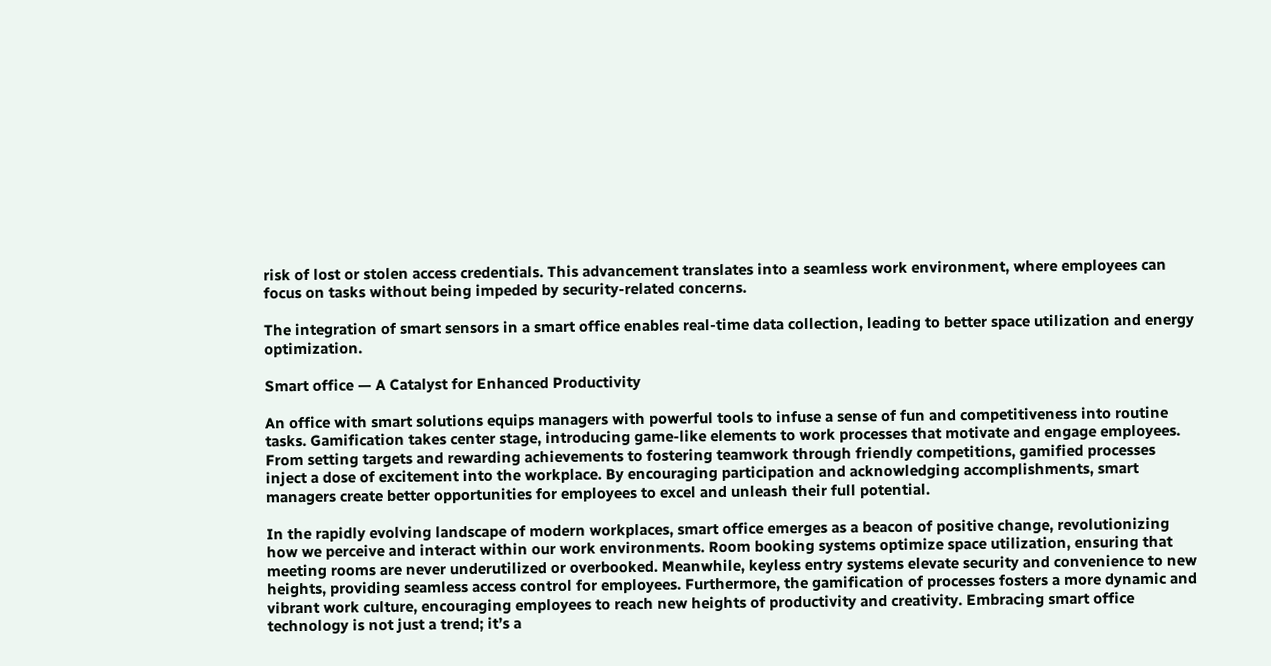risk of lost or stolen access credentials. This advancement translates into a seamless work environment, where employees can focus on tasks without being impeded by security-related concerns.

The integration of smart sensors in a smart office enables real-time data collection, leading to better space utilization and energy optimization.

Smart office — A Catalyst for Enhanced Productivity

An office with smart solutions equips managers with powerful tools to infuse a sense of fun and competitiveness into routine tasks. Gamification takes center stage, introducing game-like elements to work processes that motivate and engage employees. From setting targets and rewarding achievements to fostering teamwork through friendly competitions, gamified processes inject a dose of excitement into the workplace. By encouraging participation and acknowledging accomplishments, smart managers create better opportunities for employees to excel and unleash their full potential.

In the rapidly evolving landscape of modern workplaces, smart office emerges as a beacon of positive change, revolutionizing how we perceive and interact within our work environments. Room booking systems optimize space utilization, ensuring that meeting rooms are never underutilized or overbooked. Meanwhile, keyless entry systems elevate security and convenience to new heights, providing seamless access control for employees. Furthermore, the gamification of processes fosters a more dynamic and vibrant work culture, encouraging employees to reach new heights of productivity and creativity. Embracing smart office technology is not just a trend; it’s a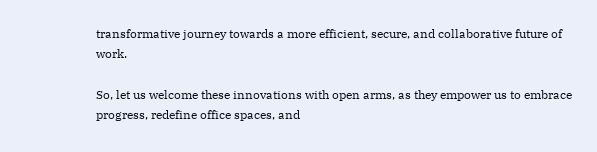transformative journey towards a more efficient, secure, and collaborative future of work.

So, let us welcome these innovations with open arms, as they empower us to embrace progress, redefine office spaces, and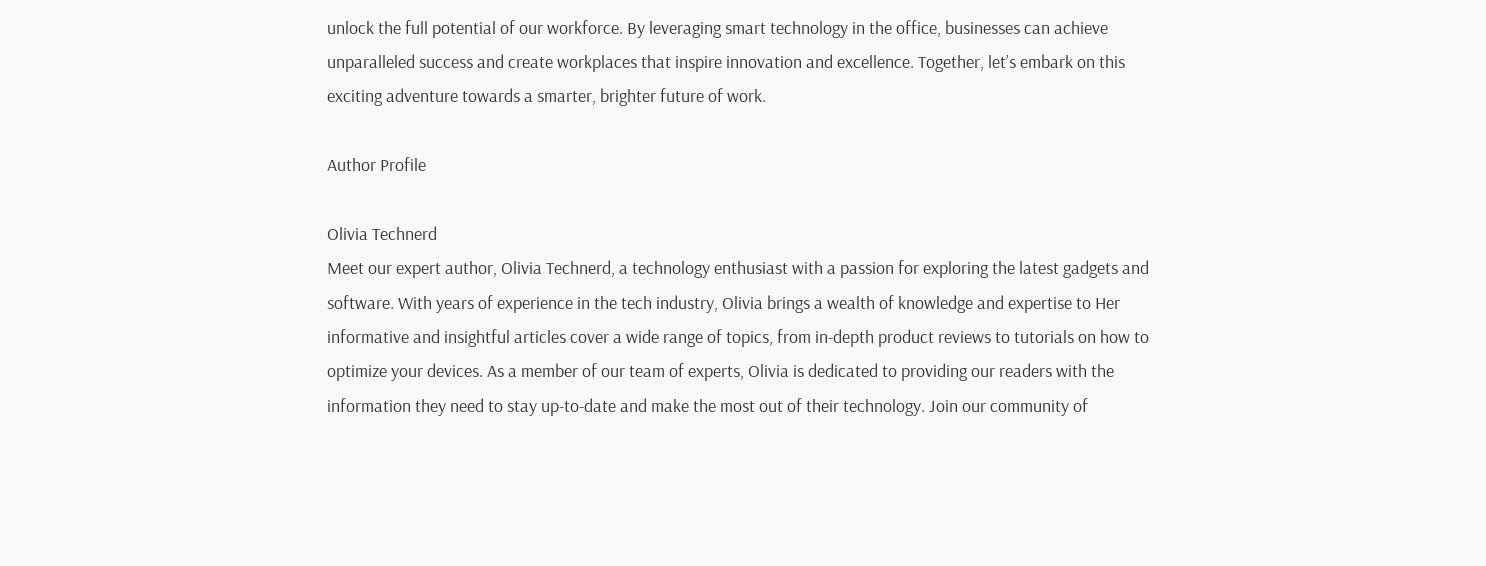unlock the full potential of our workforce. By leveraging smart technology in the office, businesses can achieve unparalleled success and create workplaces that inspire innovation and excellence. Together, let’s embark on this exciting adventure towards a smarter, brighter future of work.

Author Profile

Olivia Technerd
Meet our expert author, Olivia Technerd, a technology enthusiast with a passion for exploring the latest gadgets and software. With years of experience in the tech industry, Olivia brings a wealth of knowledge and expertise to Her informative and insightful articles cover a wide range of topics, from in-depth product reviews to tutorials on how to optimize your devices. As a member of our team of experts, Olivia is dedicated to providing our readers with the information they need to stay up-to-date and make the most out of their technology. Join our community of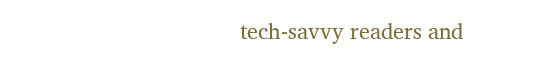tech-savvy readers and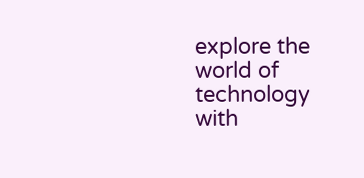explore the world of technology with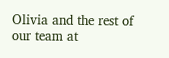Olivia and the rest of our team at